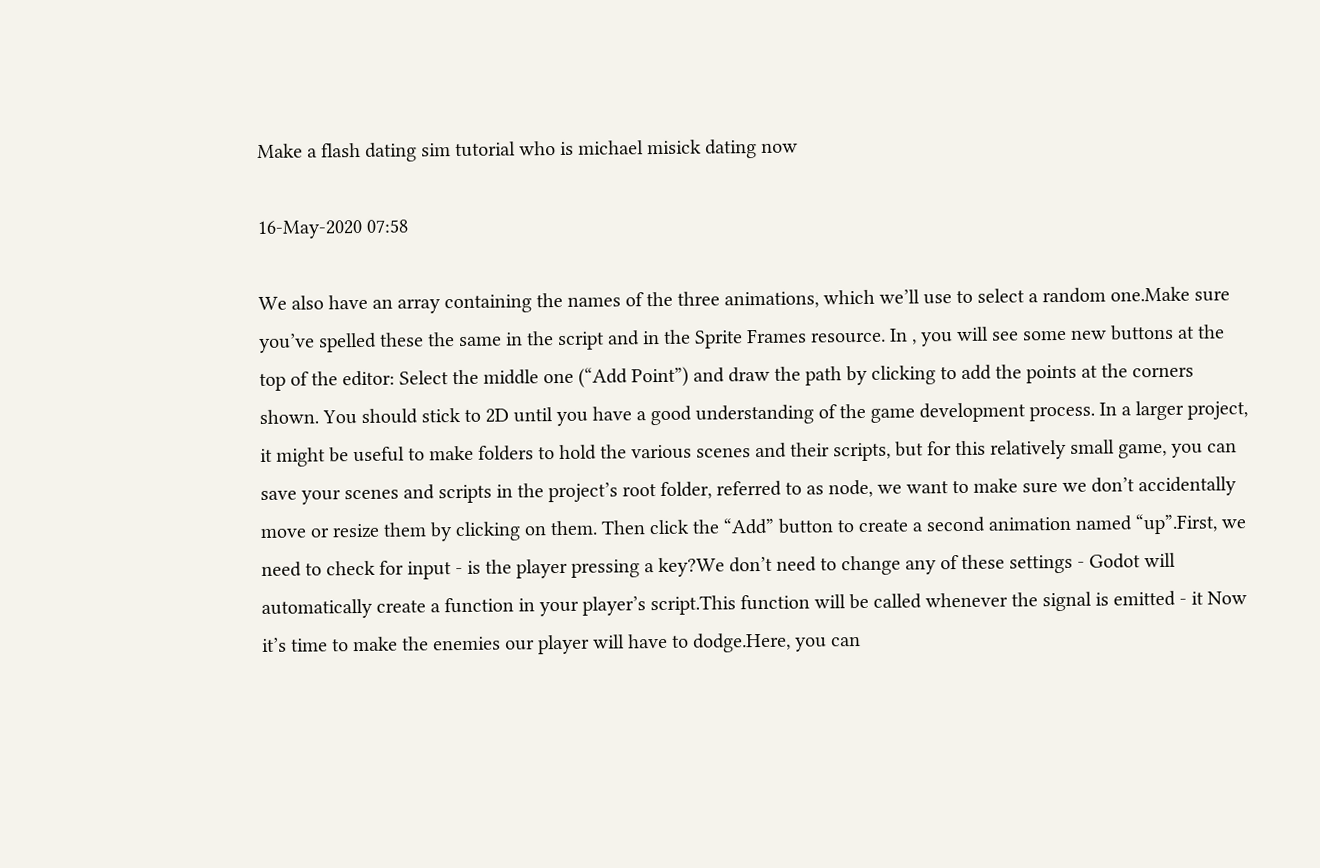Make a flash dating sim tutorial who is michael misick dating now

16-May-2020 07:58

We also have an array containing the names of the three animations, which we’ll use to select a random one.Make sure you’ve spelled these the same in the script and in the Sprite Frames resource. In , you will see some new buttons at the top of the editor: Select the middle one (“Add Point”) and draw the path by clicking to add the points at the corners shown. You should stick to 2D until you have a good understanding of the game development process. In a larger project, it might be useful to make folders to hold the various scenes and their scripts, but for this relatively small game, you can save your scenes and scripts in the project’s root folder, referred to as node, we want to make sure we don’t accidentally move or resize them by clicking on them. Then click the “Add” button to create a second animation named “up”.First, we need to check for input - is the player pressing a key?We don’t need to change any of these settings - Godot will automatically create a function in your player’s script.This function will be called whenever the signal is emitted - it Now it’s time to make the enemies our player will have to dodge.Here, you can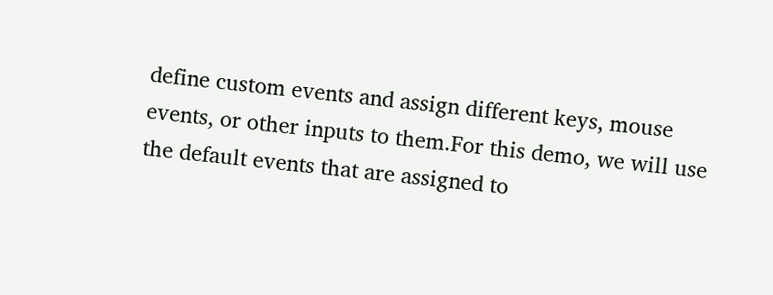define custom events and assign different keys, mouse events, or other inputs to them.For this demo, we will use the default events that are assigned to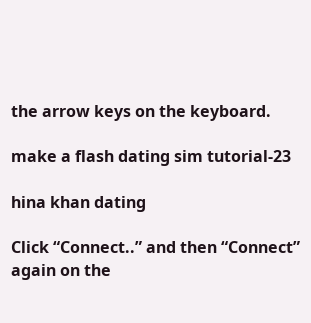the arrow keys on the keyboard.

make a flash dating sim tutorial-23

hina khan dating

Click “Connect..” and then “Connect” again on the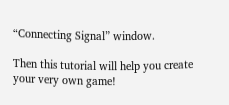“Connecting Signal” window.

Then this tutorial will help you create your very own game!